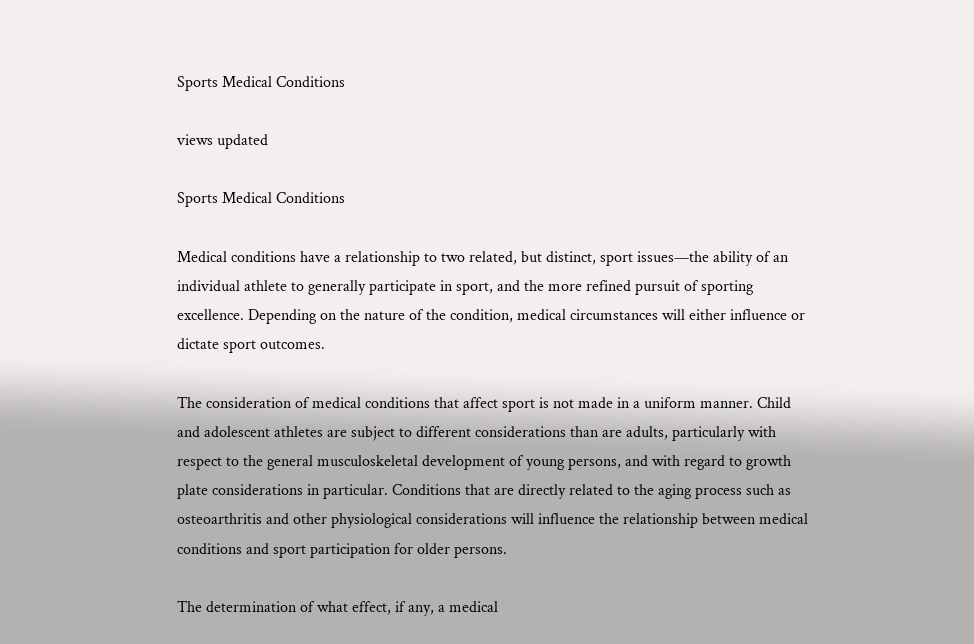Sports Medical Conditions

views updated

Sports Medical Conditions

Medical conditions have a relationship to two related, but distinct, sport issues—the ability of an individual athlete to generally participate in sport, and the more refined pursuit of sporting excellence. Depending on the nature of the condition, medical circumstances will either influence or dictate sport outcomes.

The consideration of medical conditions that affect sport is not made in a uniform manner. Child and adolescent athletes are subject to different considerations than are adults, particularly with respect to the general musculoskeletal development of young persons, and with regard to growth plate considerations in particular. Conditions that are directly related to the aging process such as osteoarthritis and other physiological considerations will influence the relationship between medical conditions and sport participation for older persons.

The determination of what effect, if any, a medical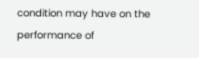condition may have on the performance of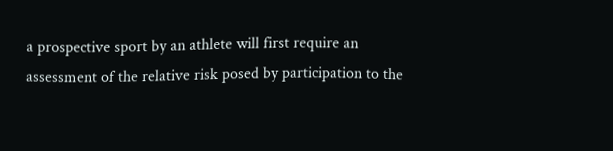a prospective sport by an athlete will first require an assessment of the relative risk posed by participation to the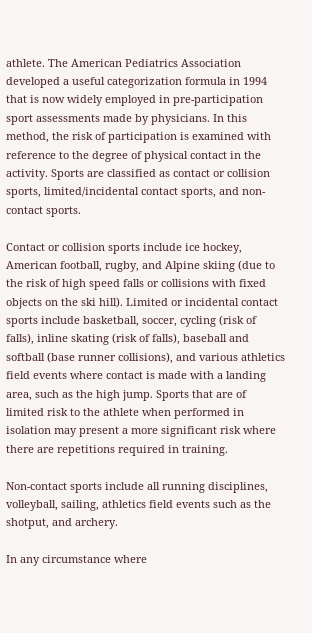athlete. The American Pediatrics Association developed a useful categorization formula in 1994 that is now widely employed in pre-participation sport assessments made by physicians. In this method, the risk of participation is examined with reference to the degree of physical contact in the activity. Sports are classified as contact or collision sports, limited/incidental contact sports, and non-contact sports.

Contact or collision sports include ice hockey, American football, rugby, and Alpine skiing (due to the risk of high speed falls or collisions with fixed objects on the ski hill). Limited or incidental contact sports include basketball, soccer, cycling (risk of falls), inline skating (risk of falls), baseball and softball (base runner collisions), and various athletics field events where contact is made with a landing area, such as the high jump. Sports that are of limited risk to the athlete when performed in isolation may present a more significant risk where there are repetitions required in training.

Non-contact sports include all running disciplines, volleyball, sailing, athletics field events such as the shotput, and archery.

In any circumstance where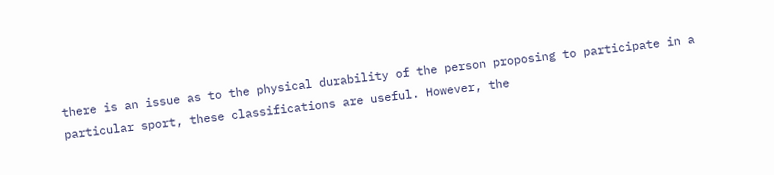there is an issue as to the physical durability of the person proposing to participate in a particular sport, these classifications are useful. However, the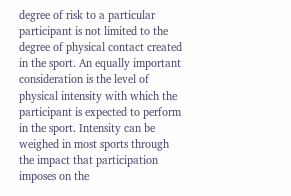degree of risk to a particular participant is not limited to the degree of physical contact created in the sport. An equally important consideration is the level of physical intensity with which the participant is expected to perform in the sport. Intensity can be weighed in most sports through the impact that participation imposes on the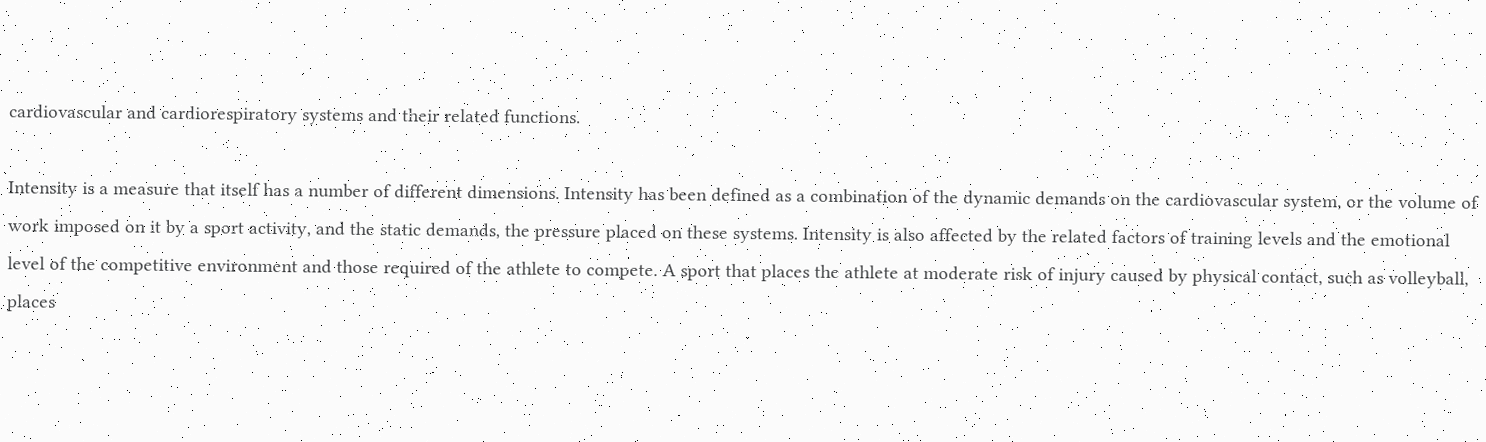cardiovascular and cardiorespiratory systems and their related functions.

Intensity is a measure that itself has a number of different dimensions. Intensity has been defined as a combination of the dynamic demands on the cardiovascular system, or the volume of work imposed on it by a sport activity, and the static demands, the pressure placed on these systems. Intensity is also affected by the related factors of training levels and the emotional level of the competitive environment and those required of the athlete to compete. A sport that places the athlete at moderate risk of injury caused by physical contact, such as volleyball, places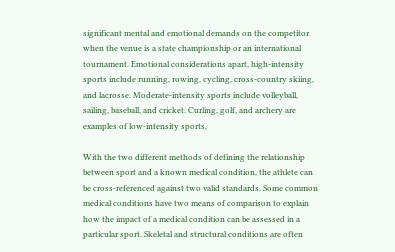significant mental and emotional demands on the competitor when the venue is a state championship or an international tournament. Emotional considerations apart, high-intensity sports include running, rowing, cycling, cross-country skiing, and lacrosse. Moderate-intensity sports include volleyball, sailing, baseball, and cricket. Curling, golf, and archery are examples of low-intensity sports,

With the two different methods of defining the relationship between sport and a known medical condition, the athlete can be cross-referenced against two valid standards. Some common medical conditions have two means of comparison to explain how the impact of a medical condition can be assessed in a particular sport. Skeletal and structural conditions are often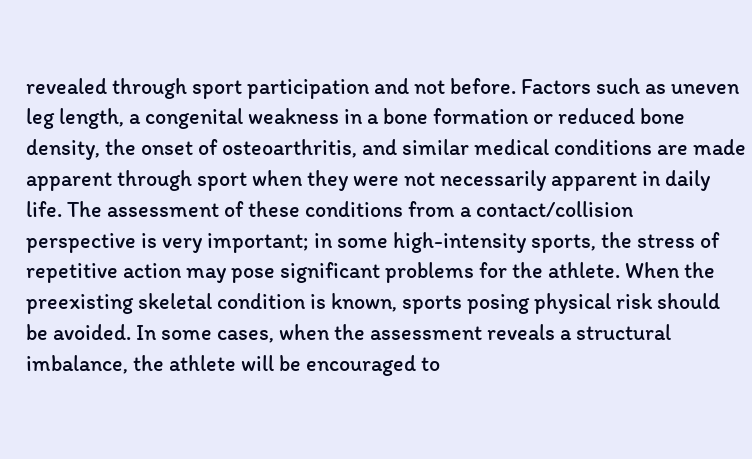revealed through sport participation and not before. Factors such as uneven leg length, a congenital weakness in a bone formation or reduced bone density, the onset of osteoarthritis, and similar medical conditions are made apparent through sport when they were not necessarily apparent in daily life. The assessment of these conditions from a contact/collision perspective is very important; in some high-intensity sports, the stress of repetitive action may pose significant problems for the athlete. When the preexisting skeletal condition is known, sports posing physical risk should be avoided. In some cases, when the assessment reveals a structural imbalance, the athlete will be encouraged to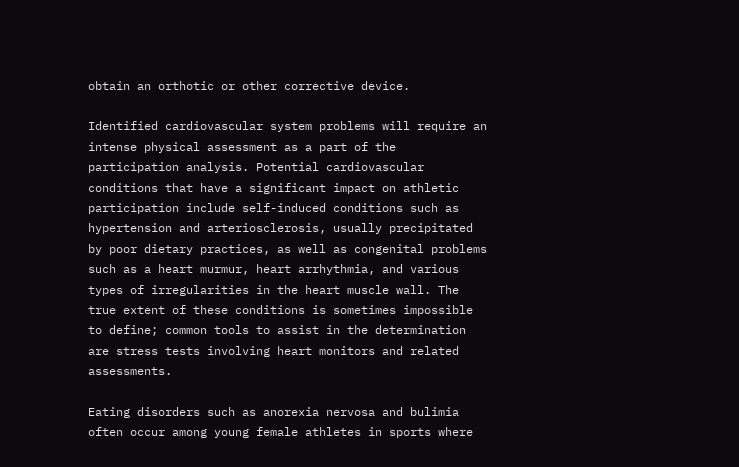obtain an orthotic or other corrective device.

Identified cardiovascular system problems will require an intense physical assessment as a part of the participation analysis. Potential cardiovascular conditions that have a significant impact on athletic participation include self-induced conditions such as hypertension and arteriosclerosis, usually precipitated by poor dietary practices, as well as congenital problems such as a heart murmur, heart arrhythmia, and various types of irregularities in the heart muscle wall. The true extent of these conditions is sometimes impossible to define; common tools to assist in the determination are stress tests involving heart monitors and related assessments.

Eating disorders such as anorexia nervosa and bulimia often occur among young female athletes in sports where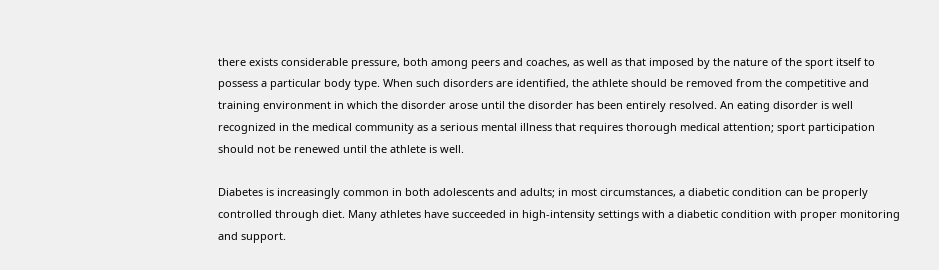there exists considerable pressure, both among peers and coaches, as well as that imposed by the nature of the sport itself to possess a particular body type. When such disorders are identified, the athlete should be removed from the competitive and training environment in which the disorder arose until the disorder has been entirely resolved. An eating disorder is well recognized in the medical community as a serious mental illness that requires thorough medical attention; sport participation should not be renewed until the athlete is well.

Diabetes is increasingly common in both adolescents and adults; in most circumstances, a diabetic condition can be properly controlled through diet. Many athletes have succeeded in high-intensity settings with a diabetic condition with proper monitoring and support.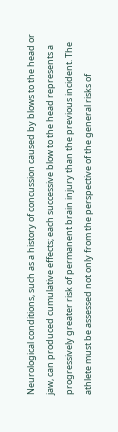Neurological conditions, such as a history of concussion caused by blows to the head or jaw, can produced cumulative effects; each successive blow to the head represents a progressively greater risk of permanent brain injury than the previous incident. The athlete must be assessed not only from the perspective of the general risks of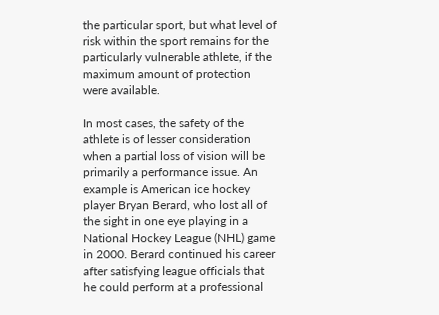the particular sport, but what level of risk within the sport remains for the particularly vulnerable athlete, if the maximum amount of protection were available.

In most cases, the safety of the athlete is of lesser consideration when a partial loss of vision will be primarily a performance issue. An example is American ice hockey player Bryan Berard, who lost all of the sight in one eye playing in a National Hockey League (NHL) game in 2000. Berard continued his career after satisfying league officials that he could perform at a professional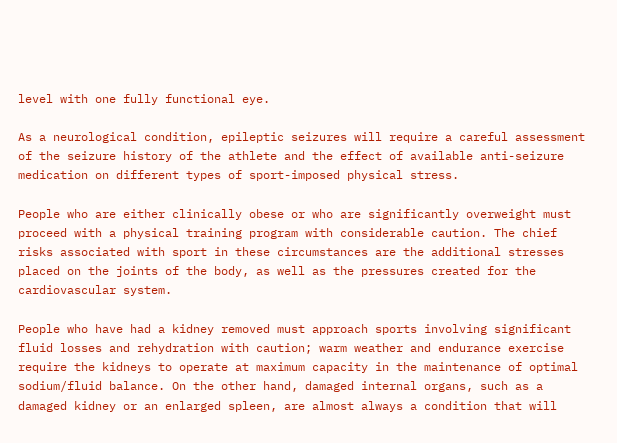level with one fully functional eye.

As a neurological condition, epileptic seizures will require a careful assessment of the seizure history of the athlete and the effect of available anti-seizure medication on different types of sport-imposed physical stress.

People who are either clinically obese or who are significantly overweight must proceed with a physical training program with considerable caution. The chief risks associated with sport in these circumstances are the additional stresses placed on the joints of the body, as well as the pressures created for the cardiovascular system.

People who have had a kidney removed must approach sports involving significant fluid losses and rehydration with caution; warm weather and endurance exercise require the kidneys to operate at maximum capacity in the maintenance of optimal sodium/fluid balance. On the other hand, damaged internal organs, such as a damaged kidney or an enlarged spleen, are almost always a condition that will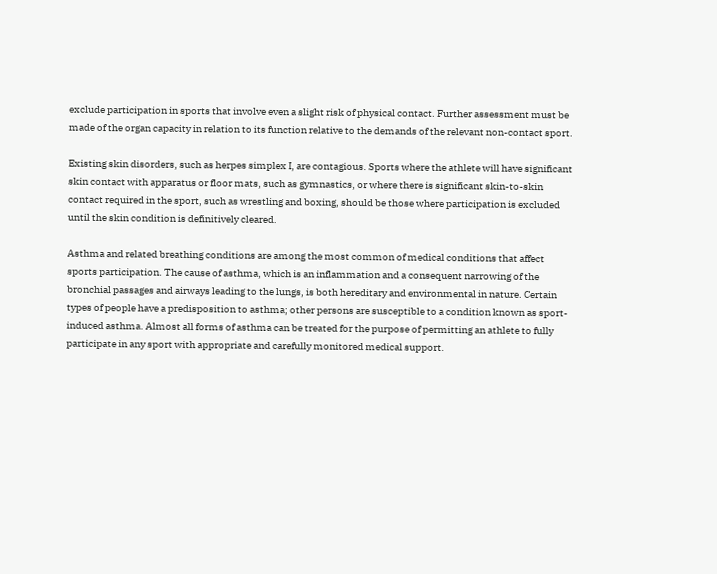exclude participation in sports that involve even a slight risk of physical contact. Further assessment must be made of the organ capacity in relation to its function relative to the demands of the relevant non-contact sport.

Existing skin disorders, such as herpes simplex I, are contagious. Sports where the athlete will have significant skin contact with apparatus or floor mats, such as gymnastics, or where there is significant skin-to-skin contact required in the sport, such as wrestling and boxing, should be those where participation is excluded until the skin condition is definitively cleared.

Asthma and related breathing conditions are among the most common of medical conditions that affect sports participation. The cause of asthma, which is an inflammation and a consequent narrowing of the bronchial passages and airways leading to the lungs, is both hereditary and environmental in nature. Certain types of people have a predisposition to asthma; other persons are susceptible to a condition known as sport-induced asthma. Almost all forms of asthma can be treated for the purpose of permitting an athlete to fully participate in any sport with appropriate and carefully monitored medical support.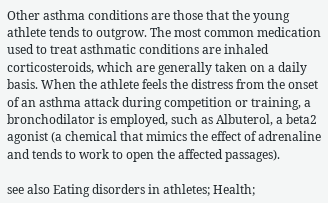Other asthma conditions are those that the young athlete tends to outgrow. The most common medication used to treat asthmatic conditions are inhaled corticosteroids, which are generally taken on a daily basis. When the athlete feels the distress from the onset of an asthma attack during competition or training, a bronchodilator is employed, such as Albuterol, a beta2 agonist (a chemical that mimics the effect of adrenaline and tends to work to open the affected passages).

see also Eating disorders in athletes; Health;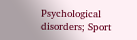Psychological disorders; Sport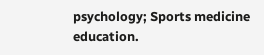psychology; Sports medicine education.